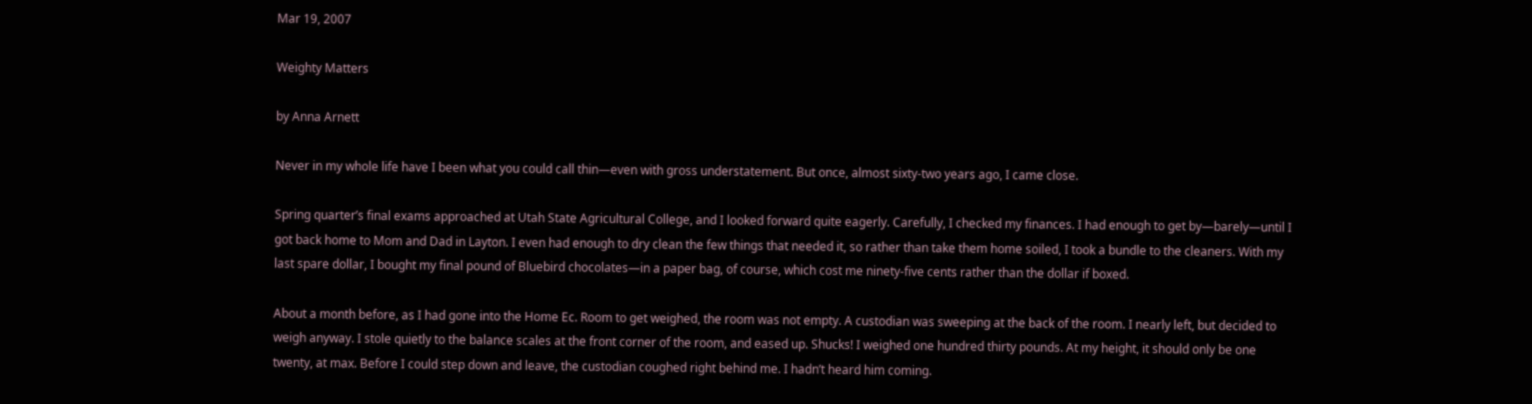Mar 19, 2007

Weighty Matters

by Anna Arnett

Never in my whole life have I been what you could call thin—even with gross understatement. But once, almost sixty-two years ago, I came close.

Spring quarter’s final exams approached at Utah State Agricultural College, and I looked forward quite eagerly. Carefully, I checked my finances. I had enough to get by—barely—until I got back home to Mom and Dad in Layton. I even had enough to dry clean the few things that needed it, so rather than take them home soiled, I took a bundle to the cleaners. With my last spare dollar, I bought my final pound of Bluebird chocolates—in a paper bag, of course, which cost me ninety-five cents rather than the dollar if boxed.

About a month before, as I had gone into the Home Ec. Room to get weighed, the room was not empty. A custodian was sweeping at the back of the room. I nearly left, but decided to weigh anyway. I stole quietly to the balance scales at the front corner of the room, and eased up. Shucks! I weighed one hundred thirty pounds. At my height, it should only be one twenty, at max. Before I could step down and leave, the custodian coughed right behind me. I hadn’t heard him coming.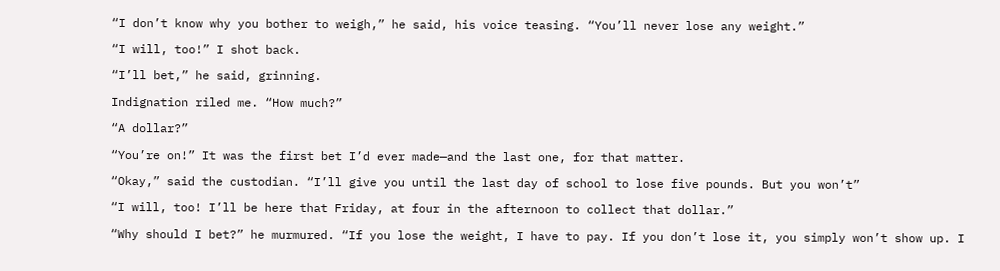“I don’t know why you bother to weigh,” he said, his voice teasing. “You’ll never lose any weight.”

“I will, too!” I shot back.

“I’ll bet,” he said, grinning.

Indignation riled me. “How much?”

“A dollar?”

“You’re on!” It was the first bet I’d ever made—and the last one, for that matter.

“Okay,” said the custodian. “I’ll give you until the last day of school to lose five pounds. But you won’t”

“I will, too! I’ll be here that Friday, at four in the afternoon to collect that dollar.”

“Why should I bet?” he murmured. “If you lose the weight, I have to pay. If you don’t lose it, you simply won’t show up. I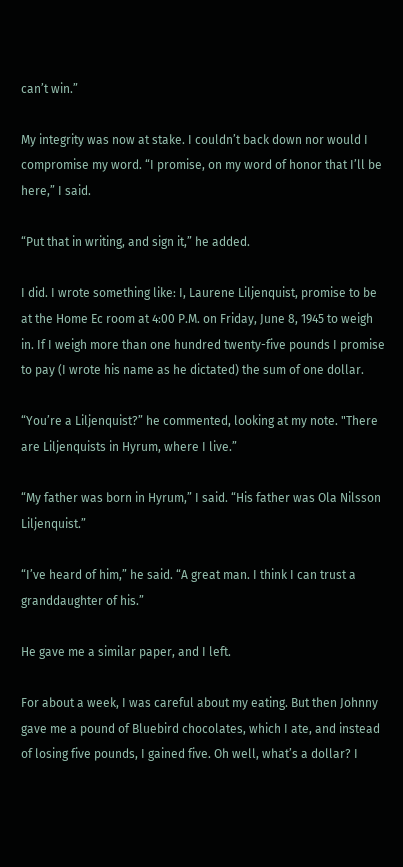can’t win.”

My integrity was now at stake. I couldn’t back down nor would I compromise my word. “I promise, on my word of honor that I’ll be here,” I said.

“Put that in writing, and sign it,” he added.

I did. I wrote something like: I, Laurene Liljenquist, promise to be at the Home Ec room at 4:00 P.M. on Friday, June 8, 1945 to weigh in. If I weigh more than one hundred twenty-five pounds I promise to pay (I wrote his name as he dictated) the sum of one dollar.

“You’re a Liljenquist?” he commented, looking at my note. "There are Liljenquists in Hyrum, where I live.”

“My father was born in Hyrum,” I said. “His father was Ola Nilsson Liljenquist.”

“I’ve heard of him,” he said. “A great man. I think I can trust a granddaughter of his.”

He gave me a similar paper, and I left.

For about a week, I was careful about my eating. But then Johnny gave me a pound of Bluebird chocolates, which I ate, and instead of losing five pounds, I gained five. Oh well, what’s a dollar? I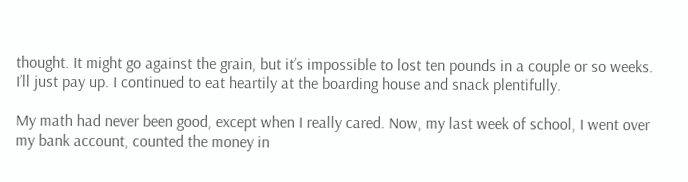thought. It might go against the grain, but it’s impossible to lost ten pounds in a couple or so weeks. I’ll just pay up. I continued to eat heartily at the boarding house and snack plentifully.

My math had never been good, except when I really cared. Now, my last week of school, I went over my bank account, counted the money in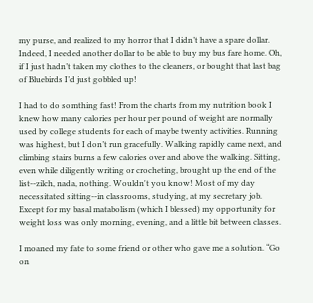my purse, and realized to my horror that I didn’t have a spare dollar. Indeed, I needed another dollar to be able to buy my bus fare home. Oh, if I just hadn’t taken my clothes to the cleaners, or bought that last bag of Bluebirds I’d just gobbled up!

I had to do somthing fast! From the charts from my nutrition book I knew how many calories per hour per pound of weight are normally used by college students for each of maybe twenty activities. Running was highest, but I don’t run gracefully. Walking rapidly came next, and climbing stairs burns a few calories over and above the walking. Sitting, even while diligently writing or crocheting, brought up the end of the list--zilch, nada, nothing. Wouldn't you know! Most of my day necessitated sitting--in classrooms, studying, at my secretary job. Except for my basal matabolism (which I blessed) my opportunity for weight loss was only morning, evening, and a little bit between classes.

I moaned my fate to some friend or other who gave me a solution. “Go on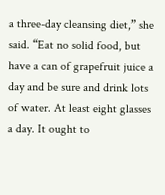a three-day cleansing diet,” she said. “Eat no solid food, but have a can of grapefruit juice a day and be sure and drink lots of water. At least eight glasses a day. It ought to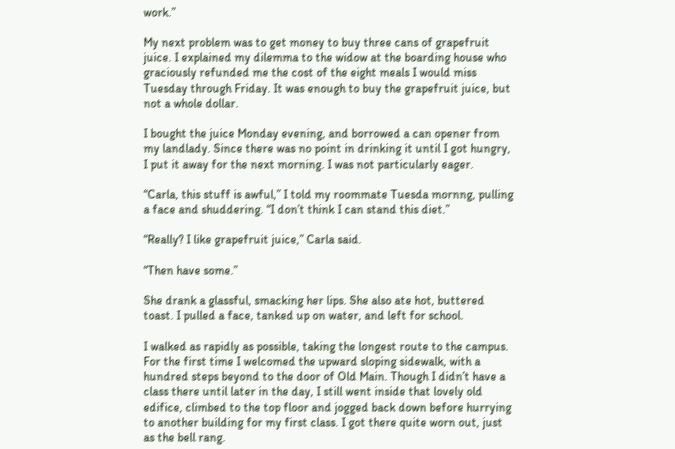work.”

My next problem was to get money to buy three cans of grapefruit juice. I explained my dilemma to the widow at the boarding house who graciously refunded me the cost of the eight meals I would miss Tuesday through Friday. It was enough to buy the grapefruit juice, but not a whole dollar.

I bought the juice Monday evening, and borrowed a can opener from my landlady. Since there was no point in drinking it until I got hungry, I put it away for the next morning. I was not particularly eager.

“Carla, this stuff is awful,” I told my roommate Tuesda mornng, pulling a face and shuddering. “I don’t think I can stand this diet.”

“Really? I like grapefruit juice,” Carla said.

“Then have some.”

She drank a glassful, smacking her lips. She also ate hot, buttered toast. I pulled a face, tanked up on water, and left for school.

I walked as rapidly as possible, taking the longest route to the campus. For the first time I welcomed the upward sloping sidewalk, with a hundred steps beyond to the door of Old Main. Though I didn’t have a class there until later in the day, I still went inside that lovely old edifice, climbed to the top floor and jogged back down before hurrying to another building for my first class. I got there quite worn out, just as the bell rang.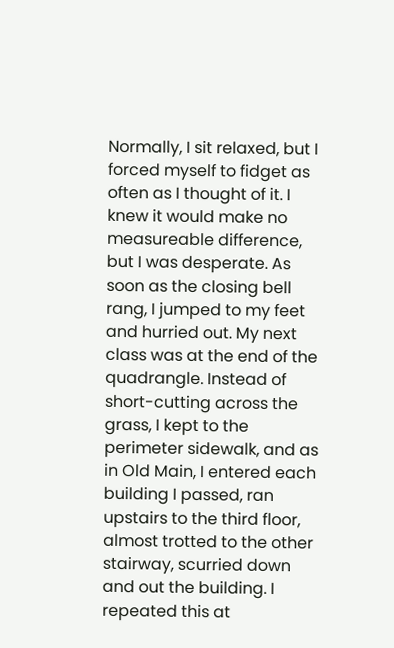Normally, I sit relaxed, but I forced myself to fidget as often as I thought of it. I knew it would make no measureable difference, but I was desperate. As soon as the closing bell rang, I jumped to my feet and hurried out. My next class was at the end of the quadrangle. Instead of short-cutting across the grass, I kept to the perimeter sidewalk, and as in Old Main, I entered each building I passed, ran upstairs to the third floor, almost trotted to the other stairway, scurried down and out the building. I repeated this at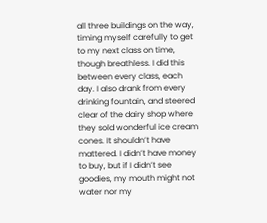all three buildings on the way, timing myself carefully to get to my next class on time, though breathless. I did this between every class, each day. I also drank from every drinking fountain, and steered clear of the dairy shop where they sold wonderful ice cream cones. It shouldn’t have mattered. I didn’t have money to buy, but if I didn’t see goodies, my mouth might not water nor my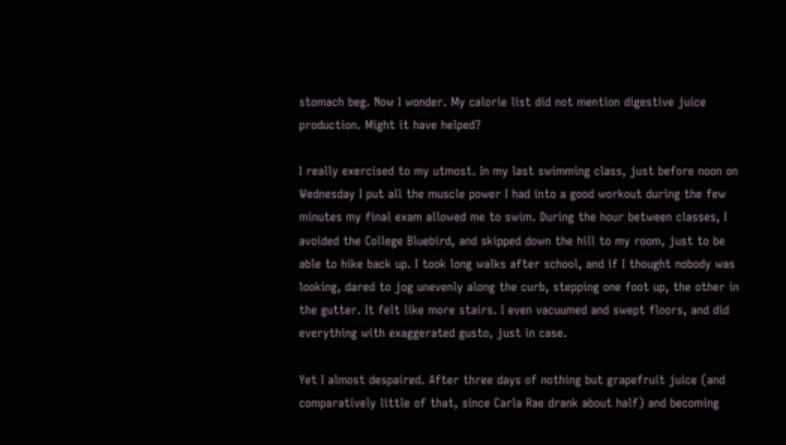stomach beg. Now I wonder. My calorie list did not mention digestive juice production. Might it have helped?

I really exercised to my utmost. In my last swimming class, just before noon on Wednesday I put all the muscle power I had into a good workout during the few minutes my final exam allowed me to swim. During the hour between classes, I avoided the College Bluebird, and skipped down the hill to my room, just to be able to hike back up. I took long walks after school, and if I thought nobody was looking, dared to jog unevenly along the curb, stepping one foot up, the other in the gutter. It felt like more stairs. I even vacuumed and swept floors, and did everything with exaggerated gusto, just in case.

Yet I almost despaired. After three days of nothing but grapefruit juice (and comparatively little of that, since Carla Rae drank about half) and becoming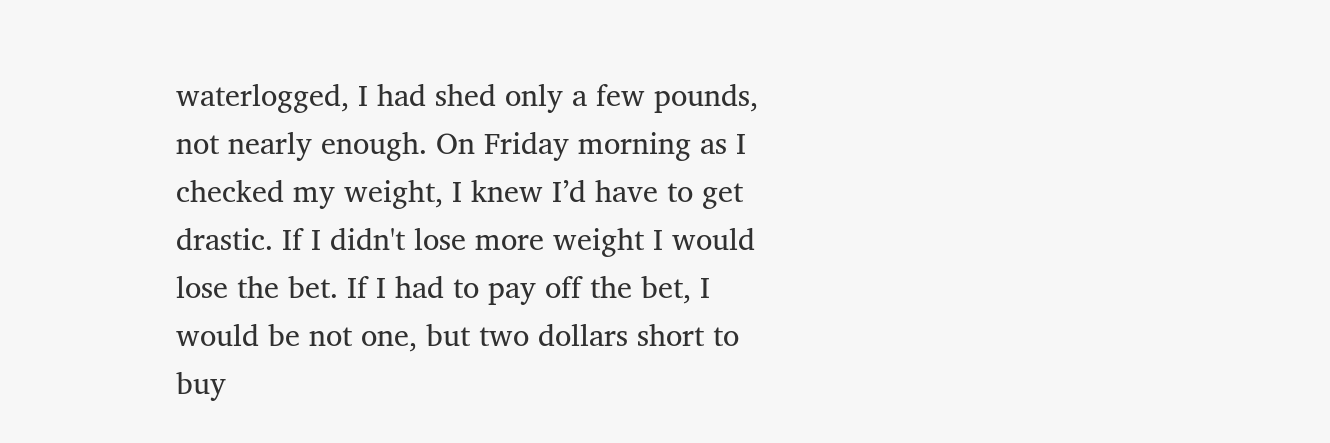waterlogged, I had shed only a few pounds, not nearly enough. On Friday morning as I checked my weight, I knew I’d have to get drastic. If I didn't lose more weight I would lose the bet. If I had to pay off the bet, I would be not one, but two dollars short to buy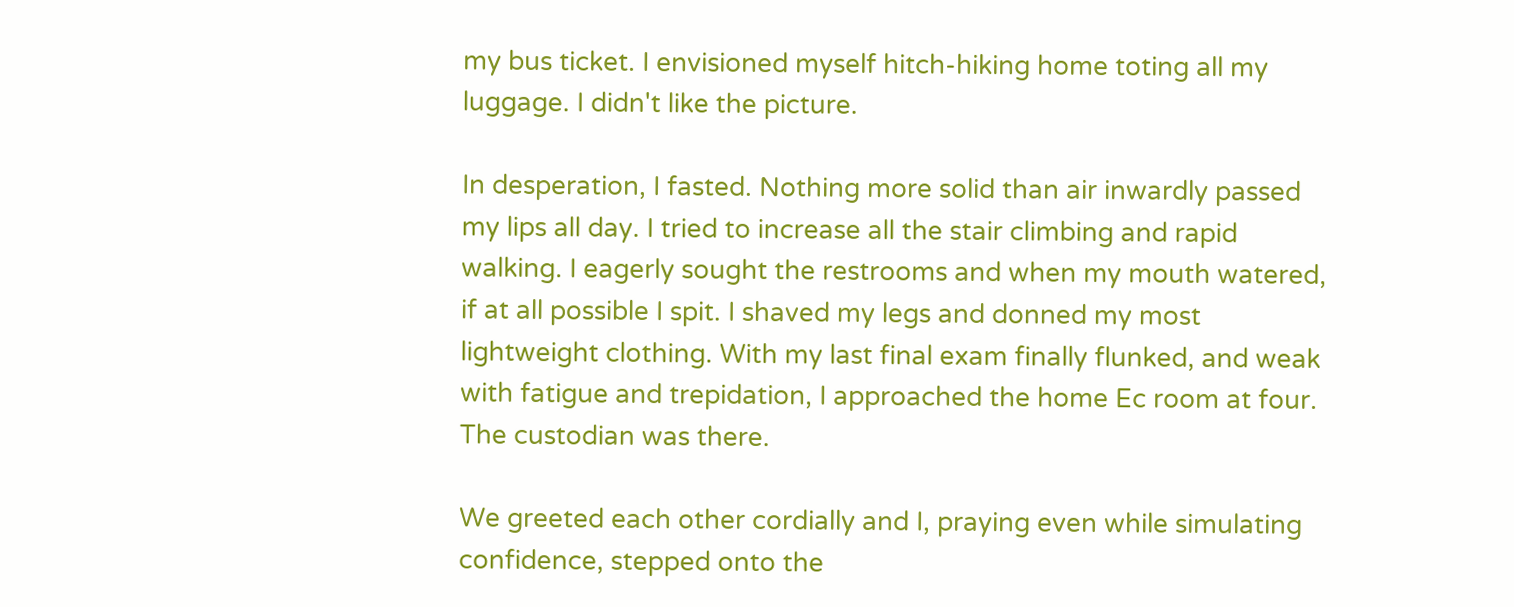my bus ticket. I envisioned myself hitch-hiking home toting all my luggage. I didn't like the picture.

In desperation, I fasted. Nothing more solid than air inwardly passed my lips all day. I tried to increase all the stair climbing and rapid walking. I eagerly sought the restrooms and when my mouth watered, if at all possible I spit. I shaved my legs and donned my most lightweight clothing. With my last final exam finally flunked, and weak with fatigue and trepidation, I approached the home Ec room at four. The custodian was there.

We greeted each other cordially and I, praying even while simulating confidence, stepped onto the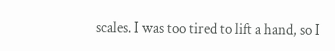scales. I was too tired to lift a hand, so I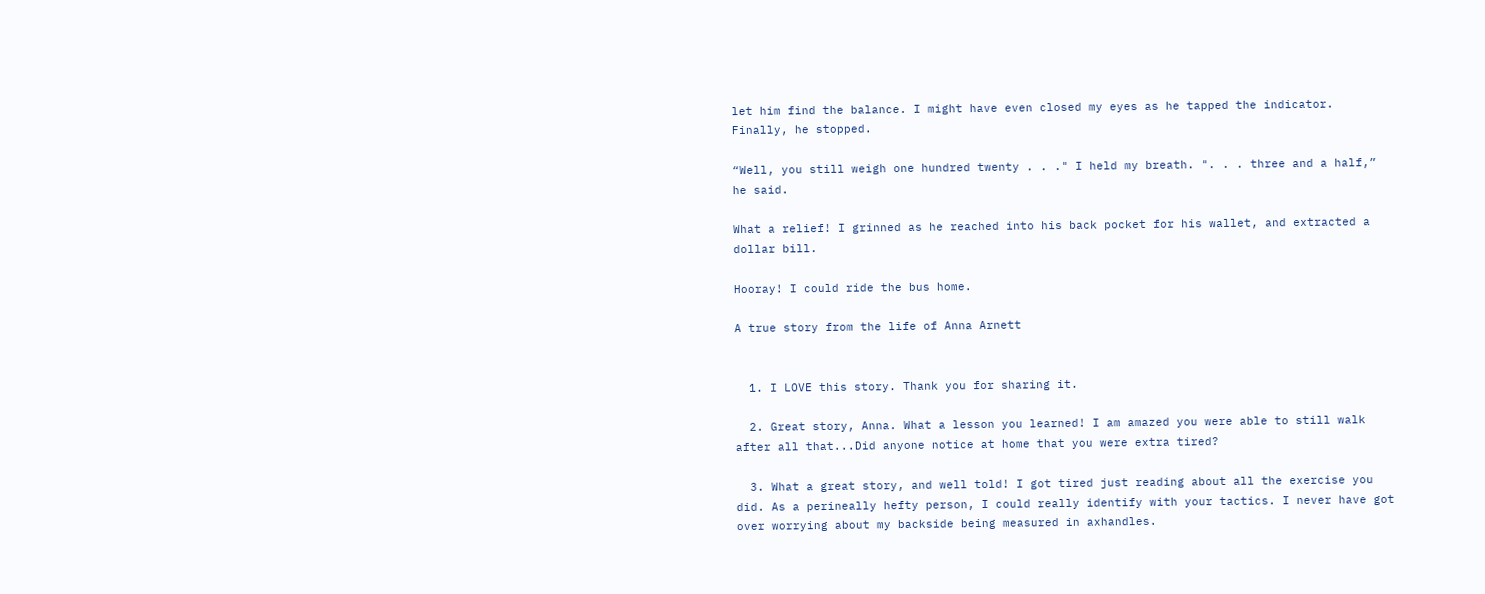let him find the balance. I might have even closed my eyes as he tapped the indicator. Finally, he stopped.

“Well, you still weigh one hundred twenty . . ." I held my breath. ". . . three and a half,” he said.

What a relief! I grinned as he reached into his back pocket for his wallet, and extracted a dollar bill.

Hooray! I could ride the bus home.

A true story from the life of Anna Arnett


  1. I LOVE this story. Thank you for sharing it.

  2. Great story, Anna. What a lesson you learned! I am amazed you were able to still walk after all that...Did anyone notice at home that you were extra tired?

  3. What a great story, and well told! I got tired just reading about all the exercise you did. As a perineally hefty person, I could really identify with your tactics. I never have got over worrying about my backside being measured in axhandles.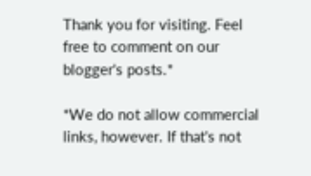Thank you for visiting. Feel free to comment on our blogger's posts.*

*We do not allow commercial links, however. If that's not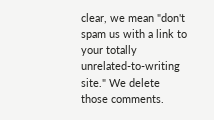clear, we mean "don't spam us with a link to your totally unrelated-to-writing site." We delete those comments.